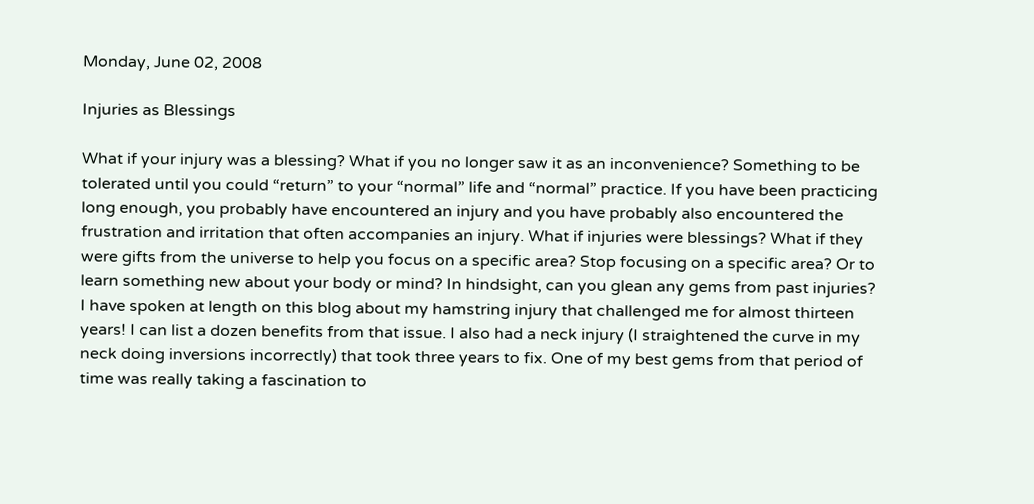Monday, June 02, 2008

Injuries as Blessings

What if your injury was a blessing? What if you no longer saw it as an inconvenience? Something to be tolerated until you could “return” to your “normal” life and “normal” practice. If you have been practicing long enough, you probably have encountered an injury and you have probably also encountered the frustration and irritation that often accompanies an injury. What if injuries were blessings? What if they were gifts from the universe to help you focus on a specific area? Stop focusing on a specific area? Or to learn something new about your body or mind? In hindsight, can you glean any gems from past injuries? I have spoken at length on this blog about my hamstring injury that challenged me for almost thirteen years! I can list a dozen benefits from that issue. I also had a neck injury (I straightened the curve in my neck doing inversions incorrectly) that took three years to fix. One of my best gems from that period of time was really taking a fascination to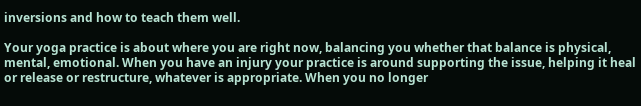inversions and how to teach them well.

Your yoga practice is about where you are right now, balancing you whether that balance is physical, mental, emotional. When you have an injury your practice is around supporting the issue, helping it heal or release or restructure, whatever is appropriate. When you no longer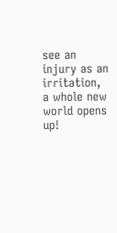see an injury as an irritation, a whole new world opens up!